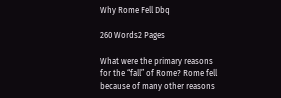Why Rome Fell Dbq

260 Words2 Pages

What were the primary reasons for the “fall” of Rome? Rome fell because of many other reasons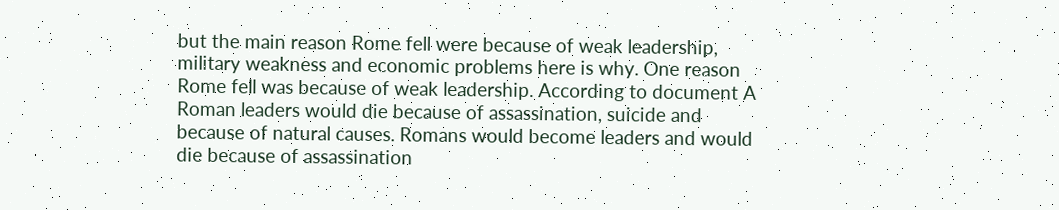but the main reason Rome fell were because of weak leadership, military weakness and economic problems here is why. One reason Rome fell was because of weak leadership. According to document A Roman leaders would die because of assassination, suicide and because of natural causes. Romans would become leaders and would die because of assassination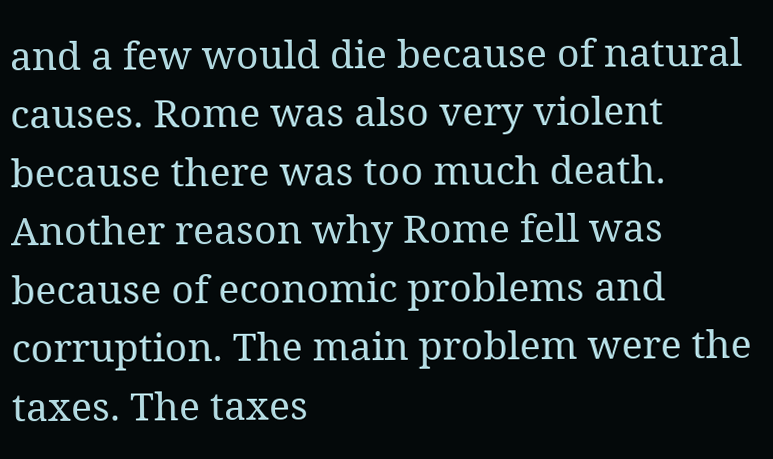and a few would die because of natural causes. Rome was also very violent because there was too much death. Another reason why Rome fell was because of economic problems and corruption. The main problem were the taxes. The taxes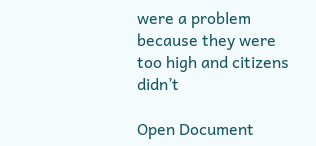were a problem because they were too high and citizens didn’t

Open Document